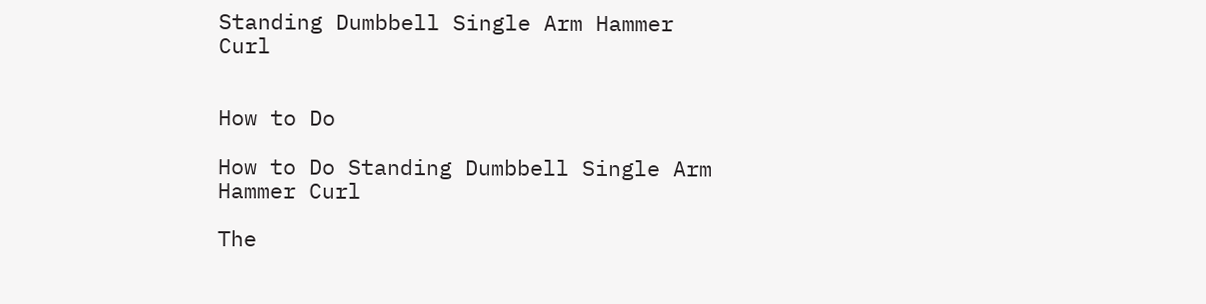Standing Dumbbell Single Arm Hammer Curl


How to Do

How to Do Standing Dumbbell Single Arm Hammer Curl

The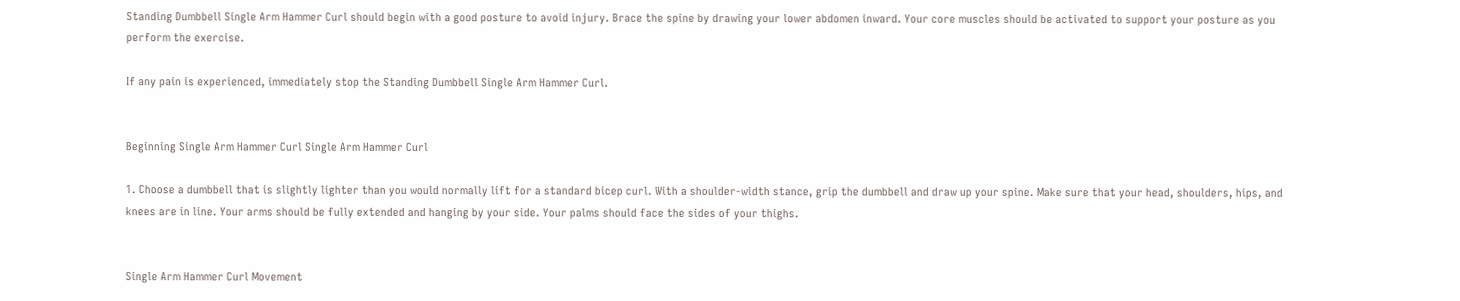Standing Dumbbell Single Arm Hammer Curl should begin with a good posture to avoid injury. Brace the spine by drawing your lower abdomen inward. Your core muscles should be activated to support your posture as you perform the exercise.

If any pain is experienced, immediately stop the Standing Dumbbell Single Arm Hammer Curl.


Beginning Single Arm Hammer Curl Single Arm Hammer Curl

1. Choose a dumbbell that is slightly lighter than you would normally lift for a standard bicep curl. With a shoulder-width stance, grip the dumbbell and draw up your spine. Make sure that your head, shoulders, hips, and knees are in line. Your arms should be fully extended and hanging by your side. Your palms should face the sides of your thighs.


Single Arm Hammer Curl Movement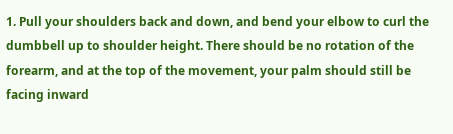1. Pull your shoulders back and down, and bend your elbow to curl the dumbbell up to shoulder height. There should be no rotation of the forearm, and at the top of the movement, your palm should still be facing inward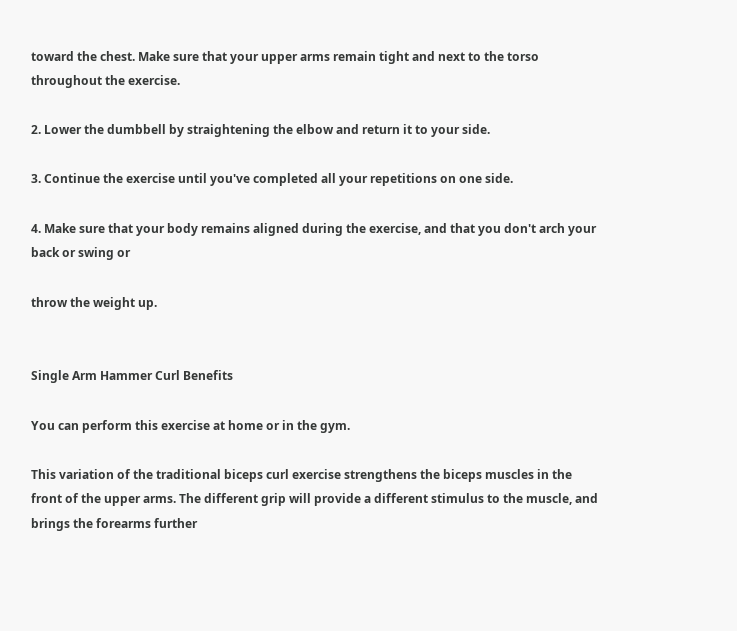toward the chest. Make sure that your upper arms remain tight and next to the torso throughout the exercise.

2. Lower the dumbbell by straightening the elbow and return it to your side.

3. Continue the exercise until you've completed all your repetitions on one side.

4. Make sure that your body remains aligned during the exercise, and that you don't arch your back or swing or

throw the weight up.


Single Arm Hammer Curl Benefits

You can perform this exercise at home or in the gym.

This variation of the traditional biceps curl exercise strengthens the biceps muscles in the front of the upper arms. The different grip will provide a different stimulus to the muscle, and brings the forearms further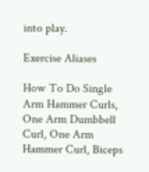into play.

Exercise Aliases

How To Do Single Arm Hammer Curls, One Arm Dumbbell Curl, One Arm Hammer Curl, Biceps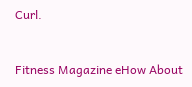Curl.


Fitness Magazine eHow About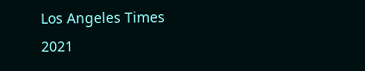Los Angeles Times
2021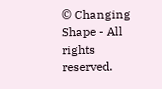© Changing Shape - All rights reserved.